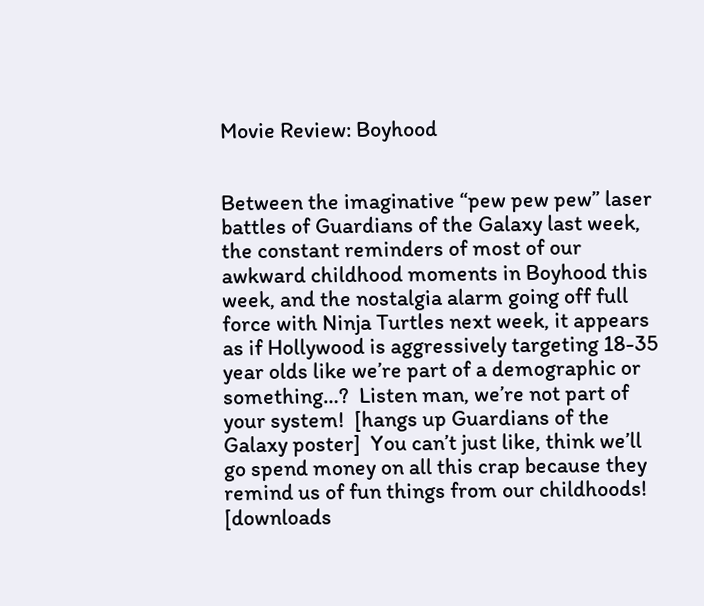Movie Review: Boyhood


Between the imaginative “pew pew pew” laser battles of Guardians of the Galaxy last week, the constant reminders of most of our awkward childhood moments in Boyhood this week, and the nostalgia alarm going off full force with Ninja Turtles next week, it appears as if Hollywood is aggressively targeting 18-35 year olds like we’re part of a demographic or something…?  Listen man, we’re not part of your system!  [hangs up Guardians of the Galaxy poster]  You can’t just like, think we’ll go spend money on all this crap because they remind us of fun things from our childhoods!  [downloads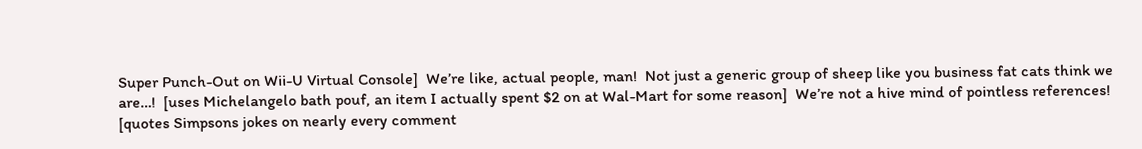Super Punch-Out on Wii-U Virtual Console]  We’re like, actual people, man!  Not just a generic group of sheep like you business fat cats think we are…!  [uses Michelangelo bath pouf, an item I actually spent $2 on at Wal-Mart for some reason]  We’re not a hive mind of pointless references!  [quotes Simpsons jokes on nearly every comment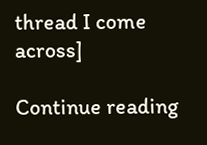thread I come across]

Continue reading